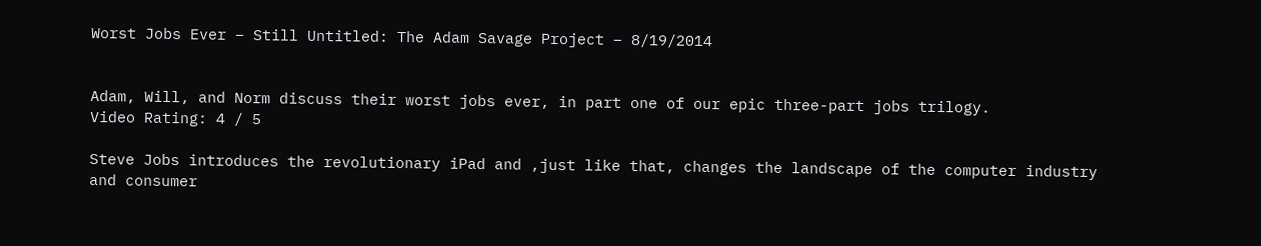Worst Jobs Ever – Still Untitled: The Adam Savage Project – 8/19/2014


Adam, Will, and Norm discuss their worst jobs ever, in part one of our epic three-part jobs trilogy.
Video Rating: 4 / 5

Steve Jobs introduces the revolutionary iPad and ,just like that, changes the landscape of the computer industry and consumer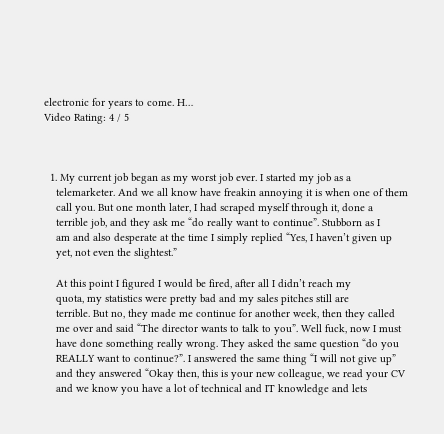electronic for years to come. H…
Video Rating: 4 / 5



  1. My current job began as my worst job ever. I started my job as a
    telemarketer. And we all know have freakin annoying it is when one of them
    call you. But one month later, I had scraped myself through it, done a
    terrible job, and they ask me “do really want to continue”. Stubborn as I
    am and also desperate at the time I simply replied “Yes, I haven’t given up
    yet, not even the slightest.”

    At this point I figured I would be fired, after all I didn’t reach my
    quota, my statistics were pretty bad and my sales pitches still are
    terrible. But no, they made me continue for another week, then they called
    me over and said “The director wants to talk to you”. Well fuck, now I must
    have done something really wrong. They asked the same question “do you
    REALLY want to continue?”. I answered the same thing “I will not give up”
    and they answered “Okay then, this is your new colleague, we read your CV
    and we know you have a lot of technical and IT knowledge and lets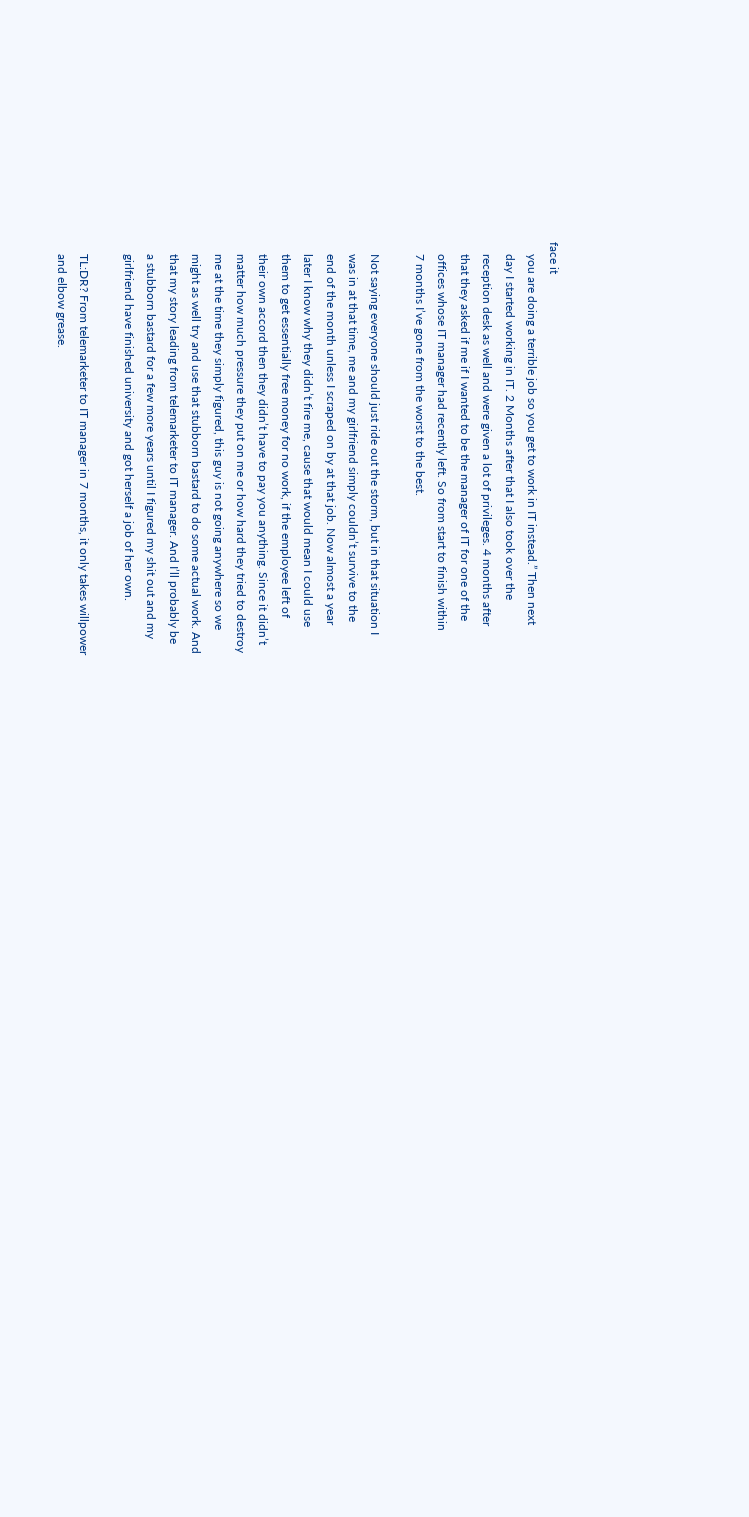face it
    you are doing a terrible job so you get to work in IT instead.” Then next
    day I started working in IT. 2 Months after that I also took over the
    reception desk as well and were given a lot of privileges. 4 months after
    that they asked if me if I wanted to be the manager of IT for one of the
    offices whose IT manager had recently left. So from start to finish within
    7 months I’ve gone from the worst to the best.

    Not saying everyone should just ride out the storm, but in that situation I
    was in at that time, me and my girlfriend simply couldn’t survive to the
    end of the month unless I scraped on by at that job. Now almost a year
    later I know why they didn’t fire me, cause that would mean I could use
    them to get essentially free money for no work, if the employee left of
    their own accord then they didn’t have to pay you anything. Since it didn’t
    matter how much pressure they put on me or how hard they tried to destroy
    me at the time they simply figured, this guy is not going anywhere so we
    might as well try and use that stubborn bastard to do some actual work. And
    that my story leading from telemarketer to IT manager. And I’ll probably be
    a stubborn bastard for a few more years until I figured my shit out and my
    girlfriend have finished university and got herself a job of her own.

    TL:DR? From telemarketer to IT manager in 7 months, it only takes willpower
    and elbow grease.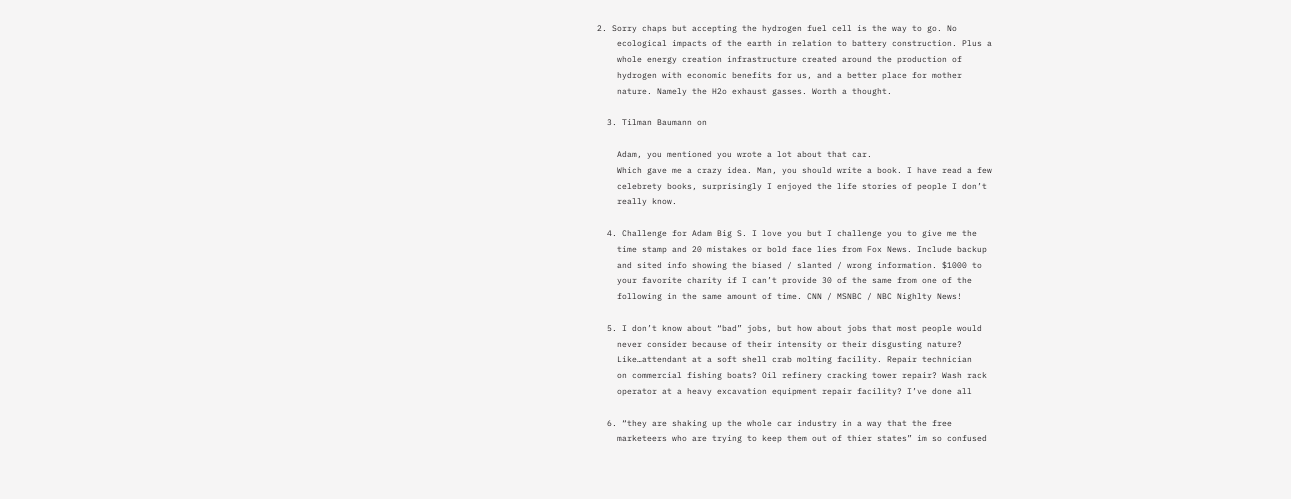2. Sorry chaps but accepting the hydrogen fuel cell is the way to go. No
    ecological impacts of the earth in relation to battery construction. Plus a
    whole energy creation infrastructure created around the production of
    hydrogen with economic benefits for us, and a better place for mother
    nature. Namely the H2o exhaust gasses. Worth a thought.

  3. Tilman Baumann on

    Adam, you mentioned you wrote a lot about that car.
    Which gave me a crazy idea. Man, you should write a book. I have read a few
    celebrety books, surprisingly I enjoyed the life stories of people I don’t
    really know.

  4. Challenge for Adam Big S. I love you but I challenge you to give me the
    time stamp and 20 mistakes or bold face lies from Fox News. Include backup
    and sited info showing the biased / slanted / wrong information. $1000 to
    your favorite charity if I can’t provide 30 of the same from one of the
    following in the same amount of time. CNN / MSNBC / NBC Nighlty News!

  5. I don’t know about “bad” jobs, but how about jobs that most people would
    never consider because of their intensity or their disgusting nature?
    Like…attendant at a soft shell crab molting facility. Repair technician
    on commercial fishing boats? Oil refinery cracking tower repair? Wash rack
    operator at a heavy excavation equipment repair facility? I’ve done all

  6. “they are shaking up the whole car industry in a way that the free
    marketeers who are trying to keep them out of thier states” im so confused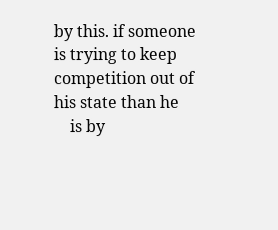by this. if someone is trying to keep competition out of his state than he
    is by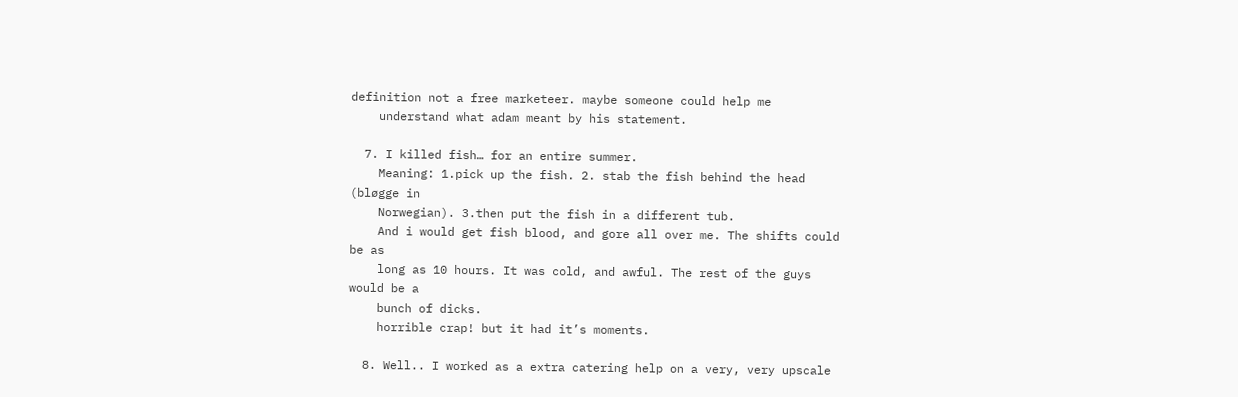definition not a free marketeer. maybe someone could help me
    understand what adam meant by his statement.

  7. I killed fish… for an entire summer.
    Meaning: 1.pick up the fish. 2. stab the fish behind the head (bløgge in
    Norwegian). 3.then put the fish in a different tub.
    And i would get fish blood, and gore all over me. The shifts could be as
    long as 10 hours. It was cold, and awful. The rest of the guys would be a
    bunch of dicks.
    horrible crap! but it had it’s moments.

  8. Well.. I worked as a extra catering help on a very, very upscale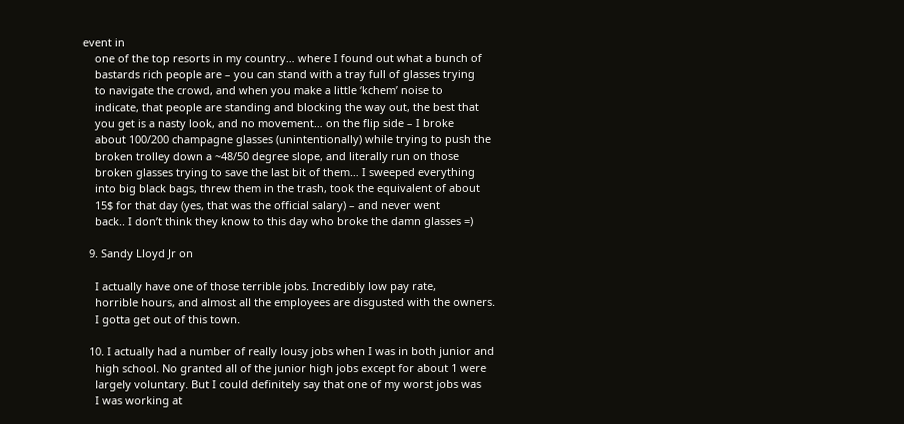event in
    one of the top resorts in my country… where I found out what a bunch of
    bastards rich people are – you can stand with a tray full of glasses trying
    to navigate the crowd, and when you make a little ‘kchem’ noise to
    indicate, that people are standing and blocking the way out, the best that
    you get is a nasty look, and no movement… on the flip side – I broke
    about 100/200 champagne glasses (unintentionally) while trying to push the
    broken trolley down a ~48/50 degree slope, and literally run on those
    broken glasses trying to save the last bit of them… I sweeped everything
    into big black bags, threw them in the trash, took the equivalent of about
    15$ for that day (yes, that was the official salary) – and never went
    back.. I don’t think they know to this day who broke the damn glasses =)

  9. Sandy Lloyd Jr on

    I actually have one of those terrible jobs. Incredibly low pay rate,
    horrible hours, and almost all the employees are disgusted with the owners.
    I gotta get out of this town.

  10. I actually had a number of really lousy jobs when I was in both junior and
    high school. No granted all of the junior high jobs except for about 1 were
    largely voluntary. But I could definitely say that one of my worst jobs was
    I was working at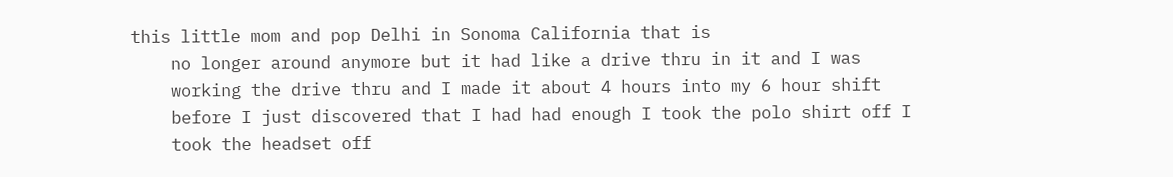this little mom and pop Delhi in Sonoma California that is
    no longer around anymore but it had like a drive thru in it and I was
    working the drive thru and I made it about 4 hours into my 6 hour shift
    before I just discovered that I had had enough I took the polo shirt off I
    took the headset off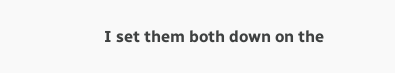I set them both down on the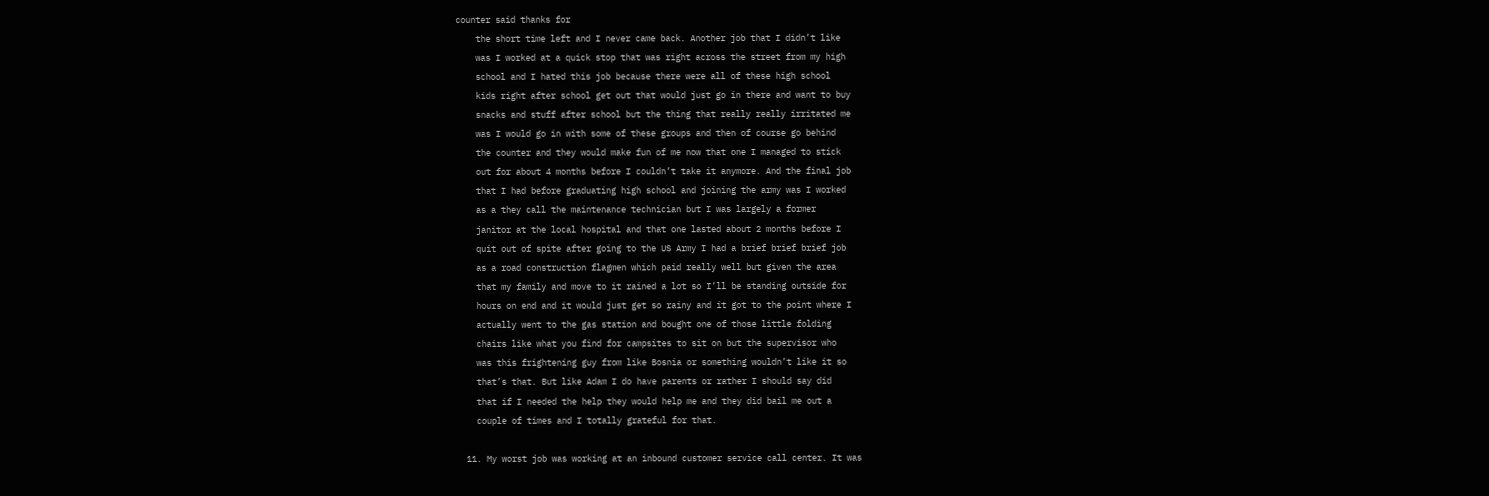counter said thanks for
    the short time left and I never came back. Another job that I didn’t like
    was I worked at a quick stop that was right across the street from my high
    school and I hated this job because there were all of these high school
    kids right after school get out that would just go in there and want to buy
    snacks and stuff after school but the thing that really really irritated me
    was I would go in with some of these groups and then of course go behind
    the counter and they would make fun of me now that one I managed to stick
    out for about 4 months before I couldn’t take it anymore. And the final job
    that I had before graduating high school and joining the army was I worked
    as a they call the maintenance technician but I was largely a former
    janitor at the local hospital and that one lasted about 2 months before I
    quit out of spite after going to the US Army I had a brief brief brief job
    as a road construction flagmen which paid really well but given the area
    that my family and move to it rained a lot so I’ll be standing outside for
    hours on end and it would just get so rainy and it got to the point where I
    actually went to the gas station and bought one of those little folding
    chairs like what you find for campsites to sit on but the supervisor who
    was this frightening guy from like Bosnia or something wouldn’t like it so
    that’s that. But like Adam I do have parents or rather I should say did
    that if I needed the help they would help me and they did bail me out a
    couple of times and I totally grateful for that.

  11. My worst job was working at an inbound customer service call center. It was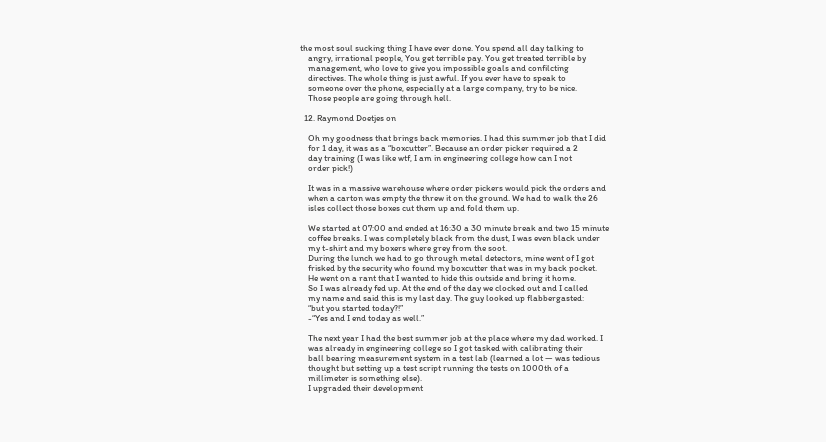the most soul sucking thing I have ever done. You spend all day talking to
    angry, irrational people, You get terrible pay. You get treated terrible by
    management, who love to give you impossible goals and confilcting
    directives. The whole thing is just awful. If you ever have to speak to
    someone over the phone, especially at a large company, try to be nice.
    Those people are going through hell.

  12. Raymond Doetjes on

    Oh my goodness that brings back memories. I had this summer job that I did
    for 1 day, it was as a “boxcutter”. Because an order picker required a 2
    day training (I was like wtf, I am in engineering college how can I not
    order pick!)

    It was in a massive warehouse where order pickers would pick the orders and
    when a carton was empty the threw it on the ground. We had to walk the 26
    isles collect those boxes cut them up and fold them up.

    We started at 07:00 and ended at 16:30 a 30 minute break and two 15 minute
    coffee breaks. I was completely black from the dust, I was even black under
    my t-shirt and my boxers where grey from the soot.
    During the lunch we had to go through metal detectors, mine went of I got
    frisked by the security who found my boxcutter that was in my back pocket.
    He went on a rant that I wanted to hide this outside and bring it home.
    So I was already fed up. At the end of the day we clocked out and I called
    my name and said this is my last day. The guy looked up flabbergasted:
    “but you started today?!”
    -“Yes and I end today as well.”

    The next year I had the best summer job at the place where my dad worked. I
    was already in engineering college so I got tasked with calibrating their
    ball bearing measurement system in a test lab (learned a lot — was tedious
    thought but setting up a test script running the tests on 1000th of a
    millimeter is something else).
    I upgraded their development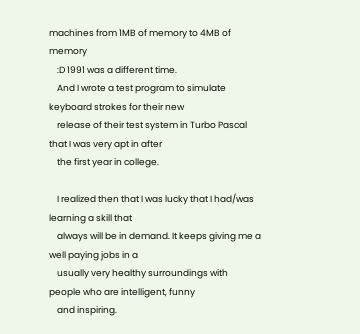machines from 1MB of memory to 4MB of memory
    :D 1991 was a different time.
    And I wrote a test program to simulate keyboard strokes for their new
    release of their test system in Turbo Pascal that I was very apt in after
    the first year in college.

    I realized then that I was lucky that I had/was learning a skill that
    always will be in demand. It keeps giving me a well paying jobs in a
    usually very healthy surroundings with people who are intelligent, funny
    and inspiring.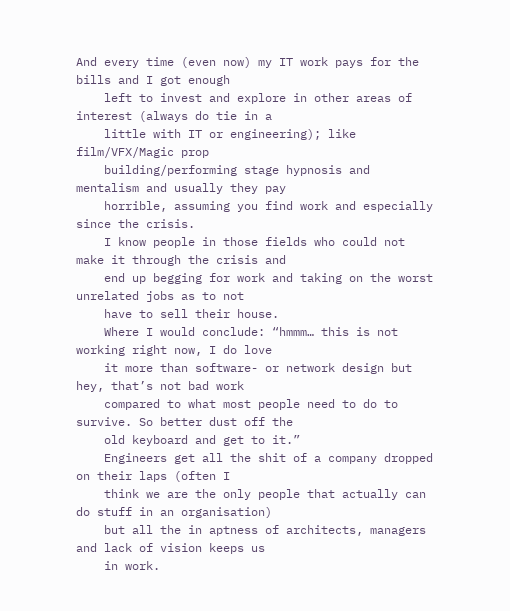And every time (even now) my IT work pays for the bills and I got enough
    left to invest and explore in other areas of interest (always do tie in a
    little with IT or engineering); like film/VFX/Magic prop
    building/performing stage hypnosis and mentalism and usually they pay
    horrible, assuming you find work and especially since the crisis.
    I know people in those fields who could not make it through the crisis and
    end up begging for work and taking on the worst unrelated jobs as to not
    have to sell their house.
    Where I would conclude: “hmmm… this is not working right now, I do love
    it more than software- or network design but hey, that’s not bad work
    compared to what most people need to do to survive. So better dust off the
    old keyboard and get to it.”
    Engineers get all the shit of a company dropped on their laps (often I
    think we are the only people that actually can do stuff in an organisation)
    but all the in aptness of architects, managers and lack of vision keeps us
    in work.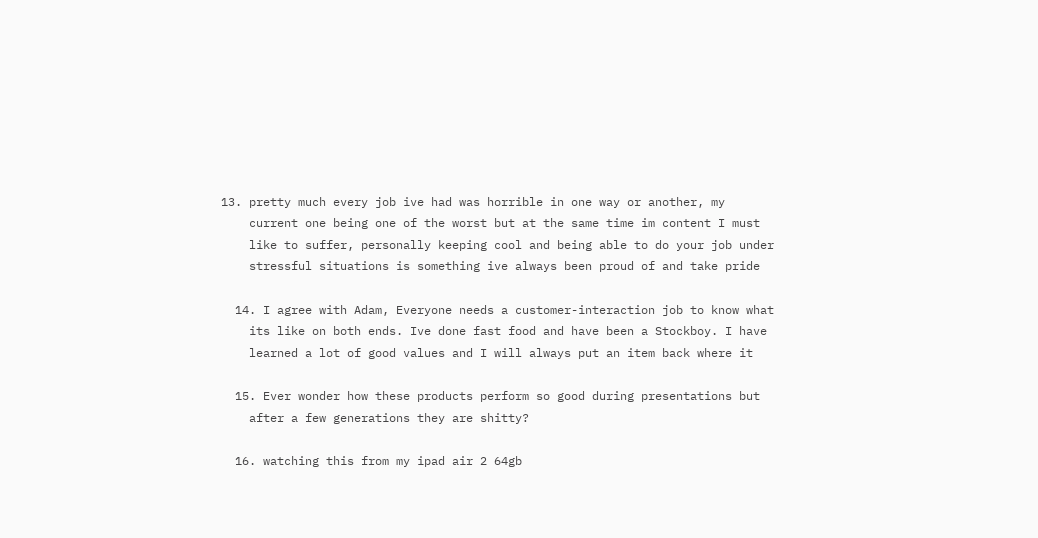13. pretty much every job ive had was horrible in one way or another, my
    current one being one of the worst but at the same time im content I must
    like to suffer, personally keeping cool and being able to do your job under
    stressful situations is something ive always been proud of and take pride

  14. I agree with Adam, Everyone needs a customer-interaction job to know what
    its like on both ends. Ive done fast food and have been a Stockboy. I have
    learned a lot of good values and I will always put an item back where it

  15. Ever wonder how these products perform so good during presentations but
    after a few generations they are shitty?

  16. watching this from my ipad air 2 64gb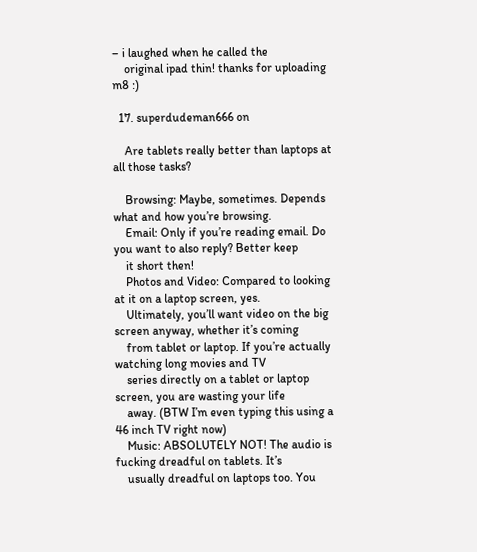– i laughed when he called the
    original ipad thin! thanks for uploading m8 :)

  17. superdudeman666 on

    Are tablets really better than laptops at all those tasks?

    Browsing: Maybe, sometimes. Depends what and how you’re browsing.
    Email: Only if you’re reading email. Do you want to also reply? Better keep
    it short then!
    Photos and Video: Compared to looking at it on a laptop screen, yes.
    Ultimately, you’ll want video on the big screen anyway, whether it’s coming
    from tablet or laptop. If you’re actually watching long movies and TV
    series directly on a tablet or laptop screen, you are wasting your life
    away. (BTW I’m even typing this using a 46 inch TV right now)
    Music: ABSOLUTELY NOT! The audio is fucking dreadful on tablets. It’s
    usually dreadful on laptops too. You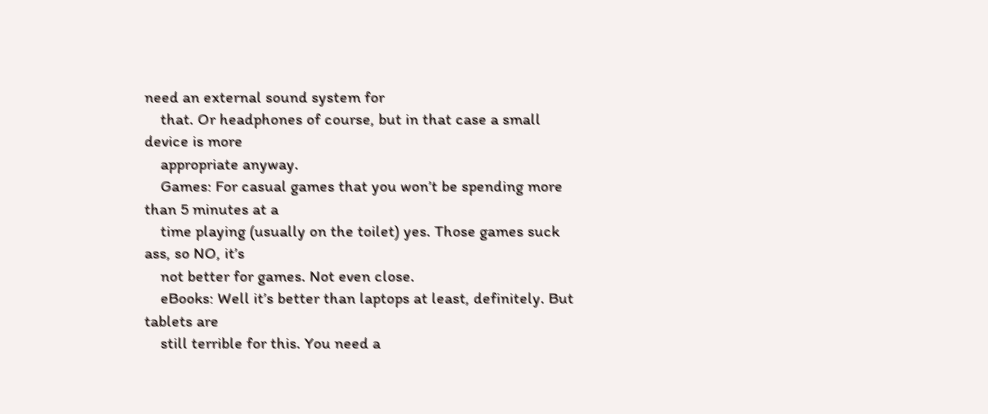need an external sound system for
    that. Or headphones of course, but in that case a small device is more
    appropriate anyway.
    Games: For casual games that you won’t be spending more than 5 minutes at a
    time playing (usually on the toilet) yes. Those games suck ass, so NO, it’s
    not better for games. Not even close.
    eBooks: Well it’s better than laptops at least, definitely. But tablets are
    still terrible for this. You need a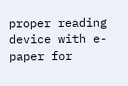proper reading device with e-paper for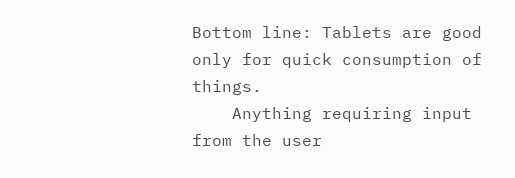Bottom line: Tablets are good only for quick consumption of things.
    Anything requiring input from the user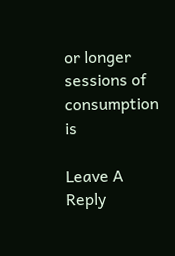or longer sessions of consumption is

Leave A Reply